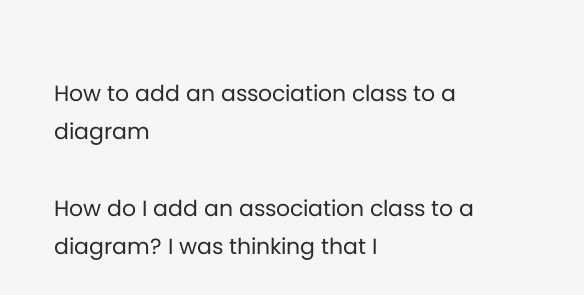How to add an association class to a diagram

How do I add an association class to a diagram? I was thinking that I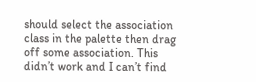should select the association class in the palette then drag off some association. This didn’t work and I can’t find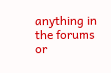anything in the forums or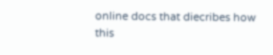online docs that diecribes how this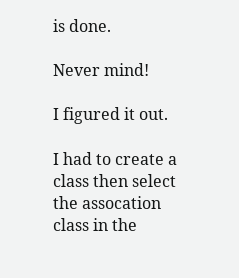is done.

Never mind!

I figured it out.

I had to create a class then select the assocation class in the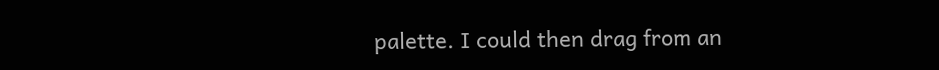palette. I could then drag from an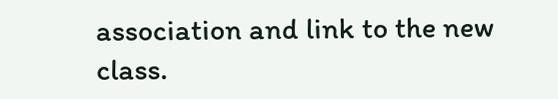association and link to the new class.